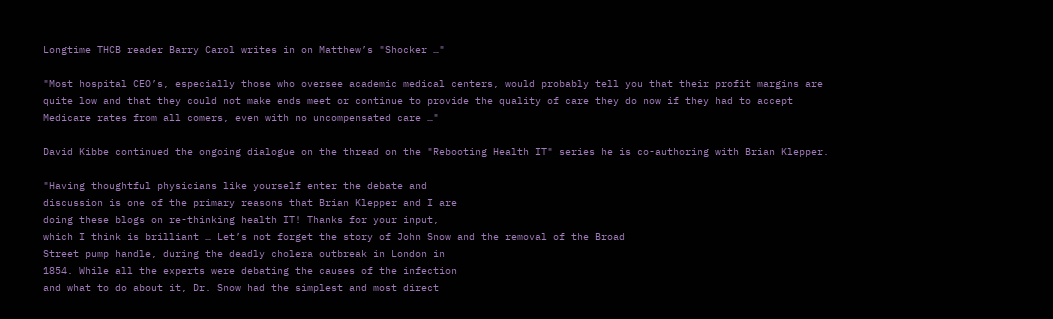Longtime THCB reader Barry Carol writes in on Matthew’s "Shocker …"

"Most hospital CEO’s, especially those who oversee academic medical centers, would probably tell you that their profit margins are quite low and that they could not make ends meet or continue to provide the quality of care they do now if they had to accept Medicare rates from all comers, even with no uncompensated care …"

David Kibbe continued the ongoing dialogue on the thread on the "Rebooting Health IT" series he is co-authoring with Brian Klepper.

"Having thoughtful physicians like yourself enter the debate and
discussion is one of the primary reasons that Brian Klepper and I are
doing these blogs on re-thinking health IT! Thanks for your input,
which I think is brilliant … Let’s not forget the story of John Snow and the removal of the Broad
Street pump handle, during the deadly cholera outbreak in London in
1854. While all the experts were debating the causes of the infection
and what to do about it, Dr. Snow had the simplest and most direct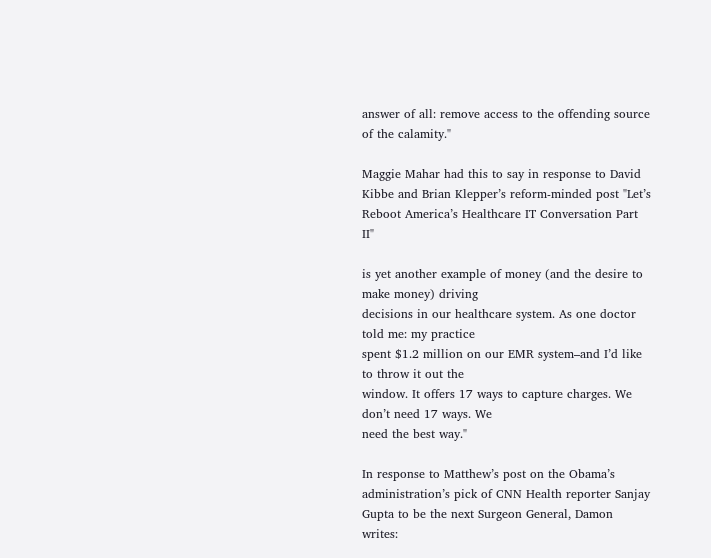answer of all: remove access to the offending source of the calamity."

Maggie Mahar had this to say in response to David Kibbe and Brian Klepper’s reform-minded post "Let’s Reboot America’s Healthcare IT Conversation Part II"

is yet another example of money (and the desire to make money) driving
decisions in our healthcare system. As one doctor told me: my practice
spent $1.2 million on our EMR system–and I’d like to throw it out the
window. It offers 17 ways to capture charges. We don’t need 17 ways. We
need the best way."

In response to Matthew’s post on the Obama’s administration’s pick of CNN Health reporter Sanjay Gupta to be the next Surgeon General, Damon writes: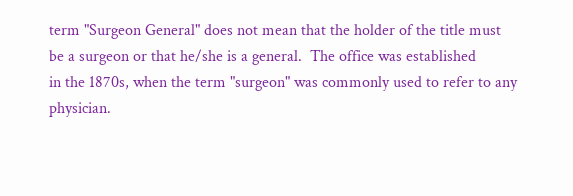term "Surgeon General" does not mean that the holder of the title must
be a surgeon or that he/she is a general.  The office was established
in the 1870s, when the term "surgeon" was commonly used to refer to any
physician.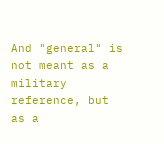And "general" is not meant as a military reference, but as a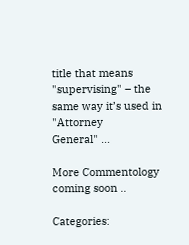title that means "supervising" – the same way it’s used in "Attorney
General" …

More Commentology coming soon ..

Categories: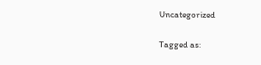Uncategorized

Tagged as: